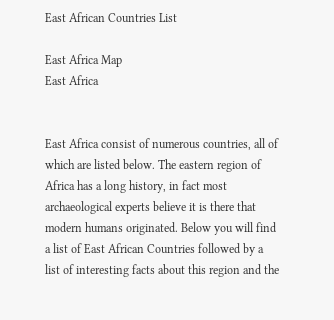East African Countries List

East Africa Map
East Africa


East Africa consist of numerous countries, all of which are listed below. The eastern region of Africa has a long history, in fact most archaeological experts believe it is there that modern humans originated. Below you will find a list of East African Countries followed by a list of interesting facts about this region and the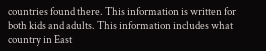countries found there. This information is written for both kids and adults. This information includes what country in East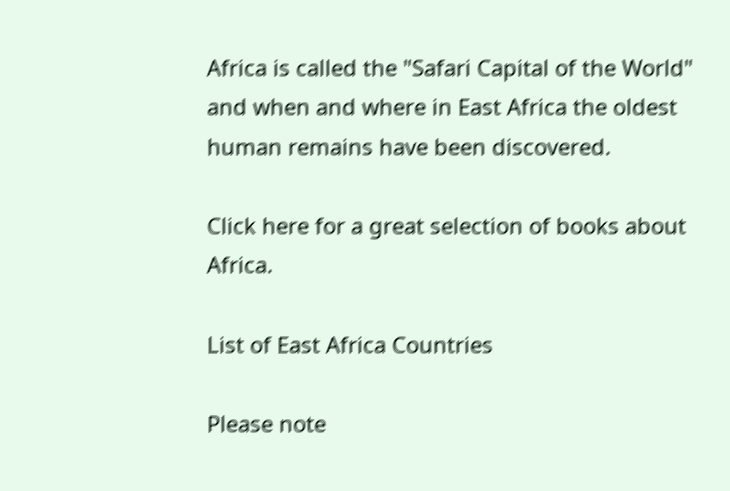Africa is called the "Safari Capital of the World" and when and where in East Africa the oldest human remains have been discovered.

Click here for a great selection of books about Africa.

List of East Africa Countries

Please note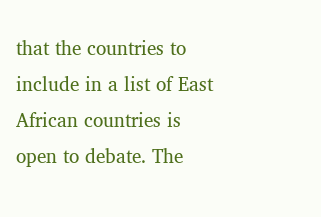that the countries to include in a list of East African countries is open to debate. The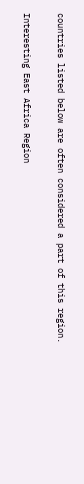countries listed below are often considered a part of this region.

Interesting East Africa Region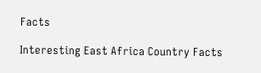Facts

Interesting East Africa Country Facts